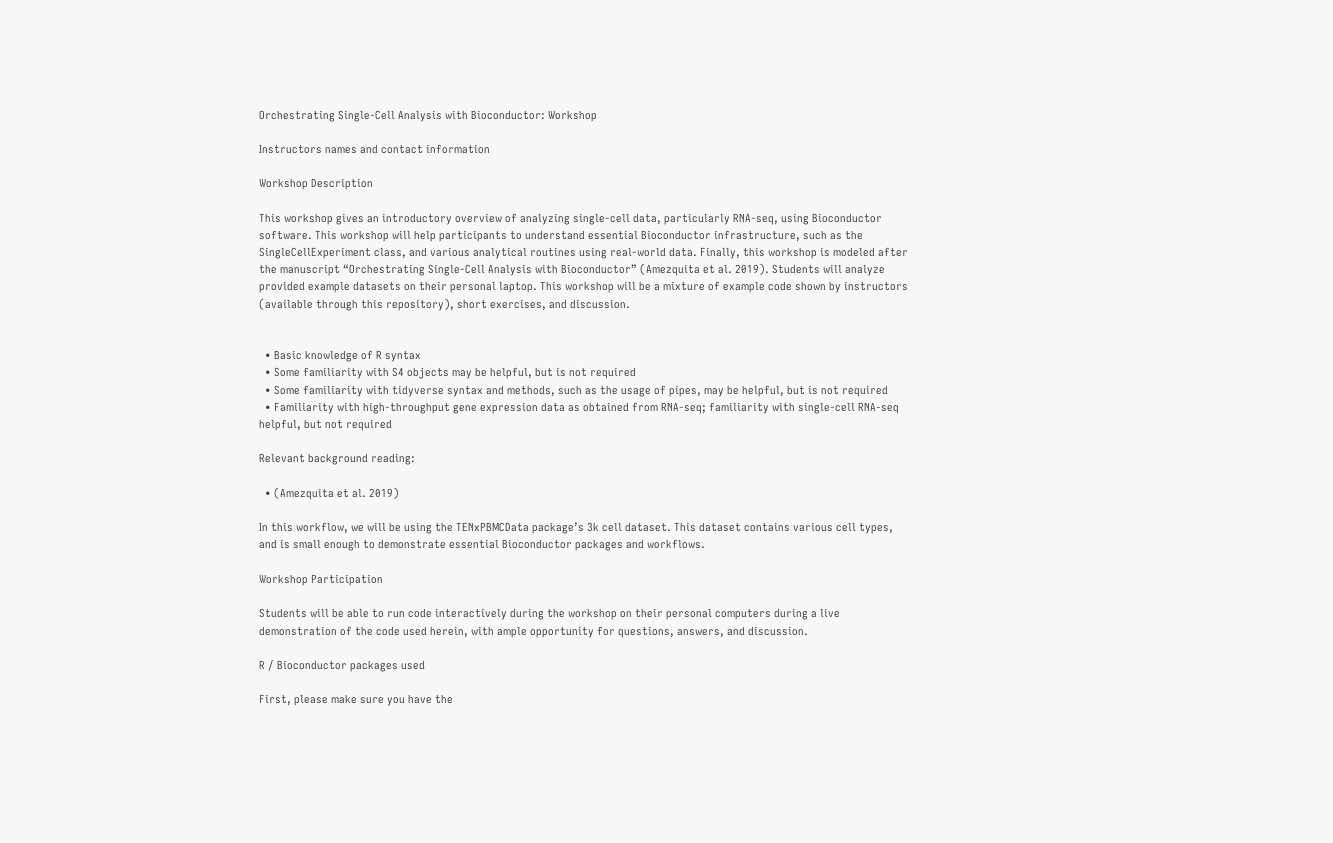Orchestrating Single-Cell Analysis with Bioconductor: Workshop

Instructors names and contact information

Workshop Description

This workshop gives an introductory overview of analyzing single-cell data, particularly RNA-seq, using Bioconductor software. This workshop will help participants to understand essential Bioconductor infrastructure, such as the SingleCellExperiment class, and various analytical routines using real-world data. Finally, this workshop is modeled after the manuscript “Orchestrating Single-Cell Analysis with Bioconductor” (Amezquita et al. 2019). Students will analyze provided example datasets on their personal laptop. This workshop will be a mixture of example code shown by instructors (available through this repository), short exercises, and discussion.


  • Basic knowledge of R syntax
  • Some familiarity with S4 objects may be helpful, but is not required
  • Some familiarity with tidyverse syntax and methods, such as the usage of pipes, may be helpful, but is not required
  • Familiarity with high-throughput gene expression data as obtained from RNA-seq; familiarity with single-cell RNA-seq helpful, but not required

Relevant background reading:

  • (Amezquita et al. 2019)

In this workflow, we will be using the TENxPBMCData package’s 3k cell dataset. This dataset contains various cell types, and is small enough to demonstrate essential Bioconductor packages and workflows.

Workshop Participation

Students will be able to run code interactively during the workshop on their personal computers during a live demonstration of the code used herein, with ample opportunity for questions, answers, and discussion.

R / Bioconductor packages used

First, please make sure you have the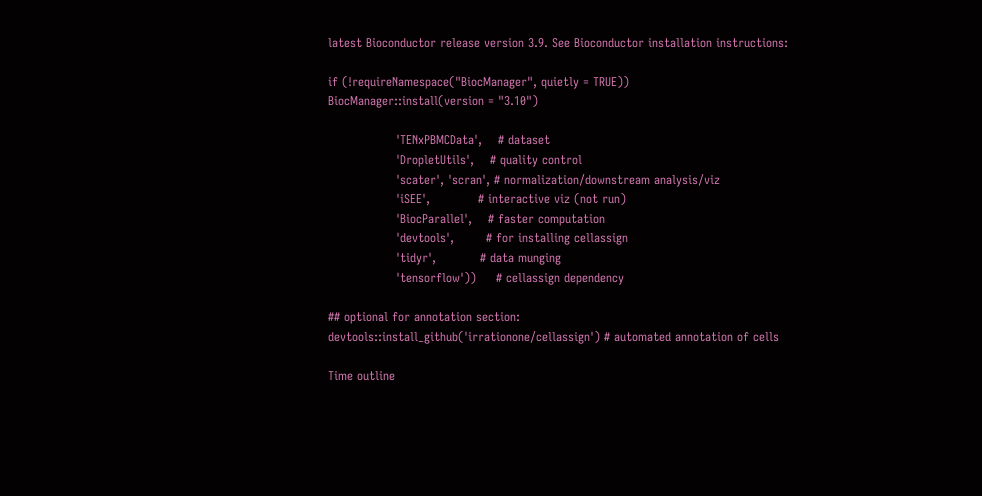latest Bioconductor release version 3.9. See Bioconductor installation instructions:

if (!requireNamespace("BiocManager", quietly = TRUE))
BiocManager::install(version = "3.10")

                 'TENxPBMCData',    # dataset
                 'DropletUtils',    # quality control
                 'scater', 'scran', # normalization/downstream analysis/viz
                 'iSEE',            # interactive viz (not run)
                 'BiocParallel',    # faster computation
                 'devtools',        # for installing cellassign
                 'tidyr',           # data munging
                 'tensorflow'))     # cellassign dependency

## optional for annotation section:
devtools::install_github('irrationone/cellassign') # automated annotation of cells

Time outline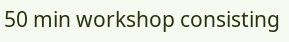50 min workshop consisting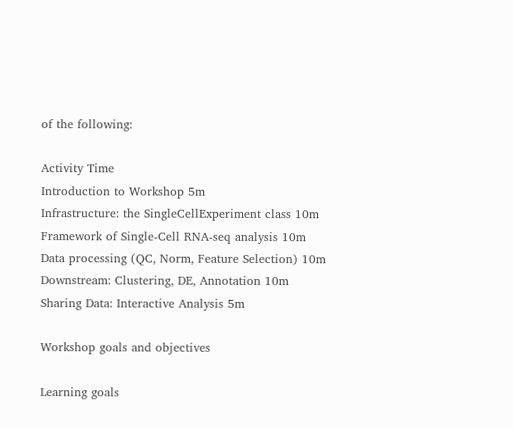of the following:

Activity Time
Introduction to Workshop 5m
Infrastructure: the SingleCellExperiment class 10m
Framework of Single-Cell RNA-seq analysis 10m
Data processing (QC, Norm, Feature Selection) 10m
Downstream: Clustering, DE, Annotation 10m
Sharing Data: Interactive Analysis 5m

Workshop goals and objectives

Learning goals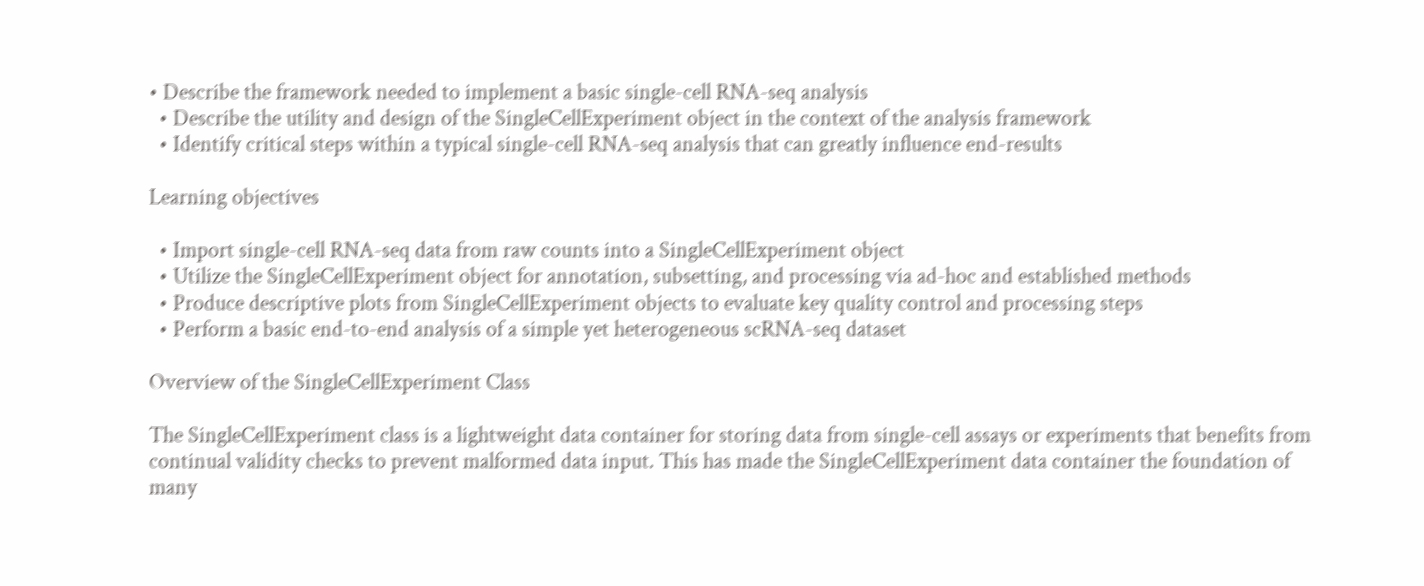• Describe the framework needed to implement a basic single-cell RNA-seq analysis
  • Describe the utility and design of the SingleCellExperiment object in the context of the analysis framework
  • Identify critical steps within a typical single-cell RNA-seq analysis that can greatly influence end-results

Learning objectives

  • Import single-cell RNA-seq data from raw counts into a SingleCellExperiment object
  • Utilize the SingleCellExperiment object for annotation, subsetting, and processing via ad-hoc and established methods
  • Produce descriptive plots from SingleCellExperiment objects to evaluate key quality control and processing steps
  • Perform a basic end-to-end analysis of a simple yet heterogeneous scRNA-seq dataset

Overview of the SingleCellExperiment Class

The SingleCellExperiment class is a lightweight data container for storing data from single-cell assays or experiments that benefits from continual validity checks to prevent malformed data input. This has made the SingleCellExperiment data container the foundation of many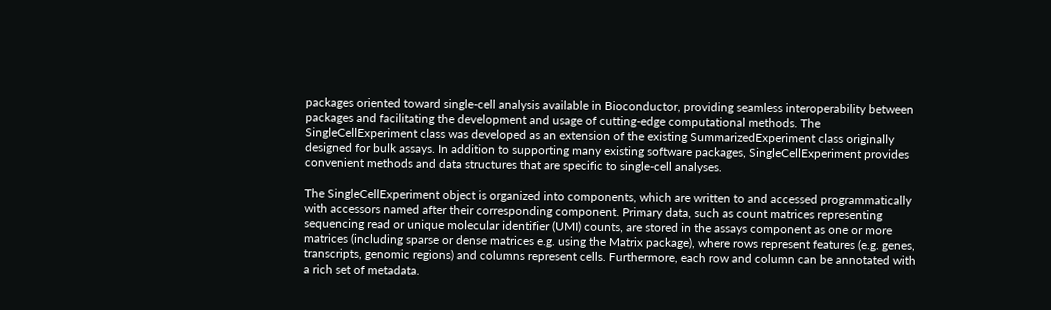packages oriented toward single-cell analysis available in Bioconductor, providing seamless interoperability between packages and facilitating the development and usage of cutting-edge computational methods. The SingleCellExperiment class was developed as an extension of the existing SummarizedExperiment class originally designed for bulk assays. In addition to supporting many existing software packages, SingleCellExperiment provides convenient methods and data structures that are specific to single-cell analyses.

The SingleCellExperiment object is organized into components, which are written to and accessed programmatically with accessors named after their corresponding component. Primary data, such as count matrices representing sequencing read or unique molecular identifier (UMI) counts, are stored in the assays component as one or more matrices (including sparse or dense matrices e.g. using the Matrix package), where rows represent features (e.g. genes, transcripts, genomic regions) and columns represent cells. Furthermore, each row and column can be annotated with a rich set of metadata.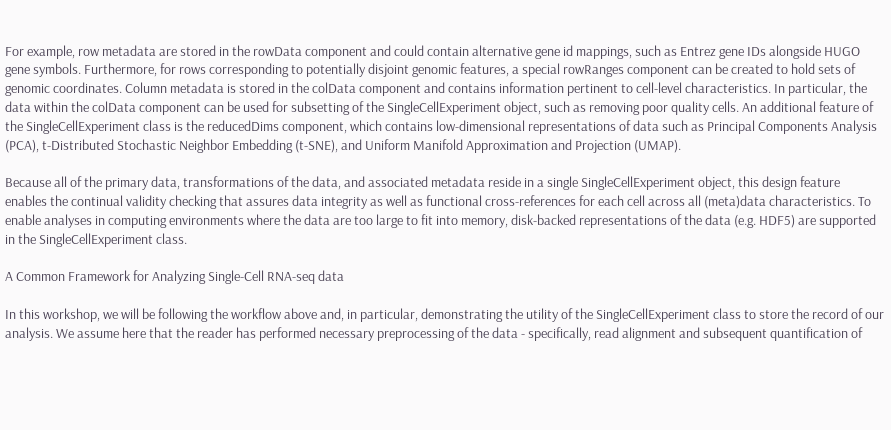For example, row metadata are stored in the rowData component and could contain alternative gene id mappings, such as Entrez gene IDs alongside HUGO gene symbols. Furthermore, for rows corresponding to potentially disjoint genomic features, a special rowRanges component can be created to hold sets of genomic coordinates. Column metadata is stored in the colData component and contains information pertinent to cell-level characteristics. In particular, the data within the colData component can be used for subsetting of the SingleCellExperiment object, such as removing poor quality cells. An additional feature of the SingleCellExperiment class is the reducedDims component, which contains low-dimensional representations of data such as Principal Components Analysis (PCA), t-Distributed Stochastic Neighbor Embedding (t-SNE), and Uniform Manifold Approximation and Projection (UMAP).

Because all of the primary data, transformations of the data, and associated metadata reside in a single SingleCellExperiment object, this design feature enables the continual validity checking that assures data integrity as well as functional cross-references for each cell across all (meta)data characteristics. To enable analyses in computing environments where the data are too large to fit into memory, disk-backed representations of the data (e.g. HDF5) are supported in the SingleCellExperiment class.

A Common Framework for Analyzing Single-Cell RNA-seq data

In this workshop, we will be following the workflow above and, in particular, demonstrating the utility of the SingleCellExperiment class to store the record of our analysis. We assume here that the reader has performed necessary preprocessing of the data - specifically, read alignment and subsequent quantification of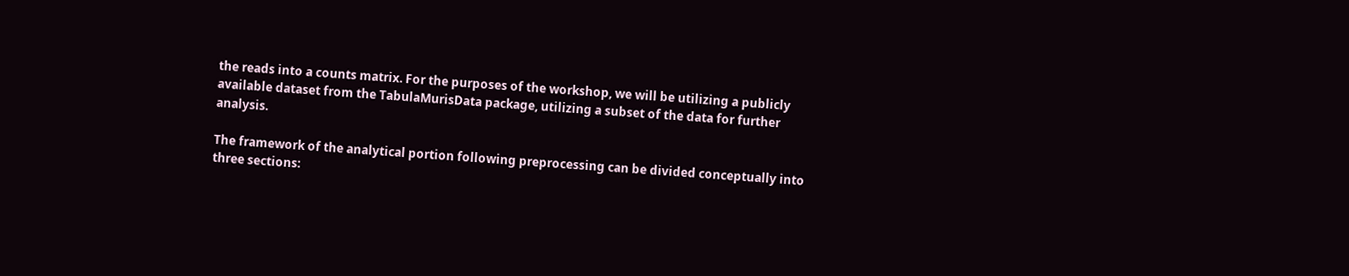the reads into a counts matrix. For the purposes of the workshop, we will be utilizing a publicly available dataset from the TabulaMurisData package, utilizing a subset of the data for further analysis.

The framework of the analytical portion following preprocessing can be divided conceptually into three sections: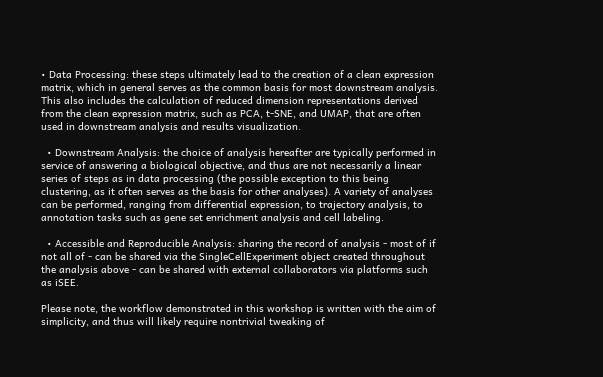• Data Processing: these steps ultimately lead to the creation of a clean expression matrix, which in general serves as the common basis for most downstream analysis. This also includes the calculation of reduced dimension representations derived from the clean expression matrix, such as PCA, t-SNE, and UMAP, that are often used in downstream analysis and results visualization.

  • Downstream Analysis: the choice of analysis hereafter are typically performed in service of answering a biological objective, and thus are not necessarily a linear series of steps as in data processing (the possible exception to this being clustering, as it often serves as the basis for other analyses). A variety of analyses can be performed, ranging from differential expression, to trajectory analysis, to annotation tasks such as gene set enrichment analysis and cell labeling.

  • Accessible and Reproducible Analysis: sharing the record of analysis - most of if not all of - can be shared via the SingleCellExperiment object created throughout the analysis above - can be shared with external collaborators via platforms such as iSEE.

Please note, the workflow demonstrated in this workshop is written with the aim of simplicity, and thus will likely require nontrivial tweaking of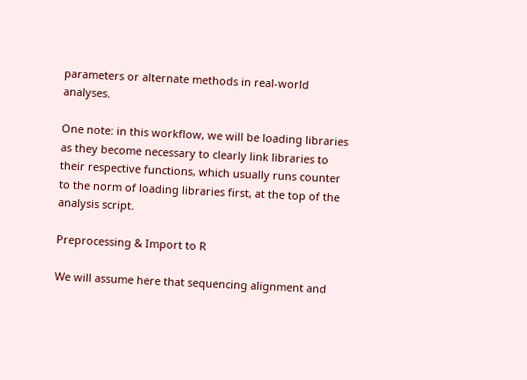parameters or alternate methods in real-world analyses.

One note: in this workflow, we will be loading libraries as they become necessary to clearly link libraries to their respective functions, which usually runs counter to the norm of loading libraries first, at the top of the analysis script.

Preprocessing & Import to R

We will assume here that sequencing alignment and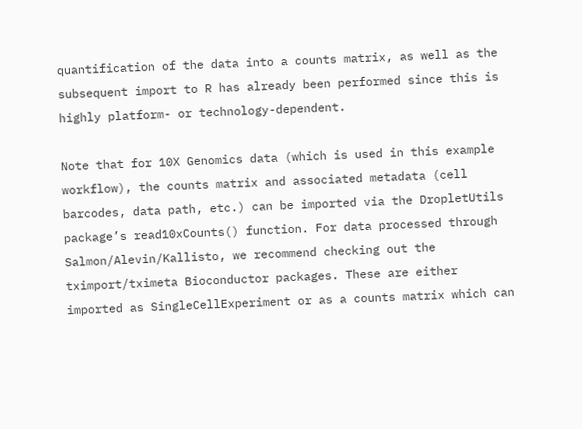quantification of the data into a counts matrix, as well as the subsequent import to R has already been performed since this is highly platform- or technology-dependent.

Note that for 10X Genomics data (which is used in this example workflow), the counts matrix and associated metadata (cell barcodes, data path, etc.) can be imported via the DropletUtils package’s read10xCounts() function. For data processed through Salmon/Alevin/Kallisto, we recommend checking out the tximport/tximeta Bioconductor packages. These are either imported as SingleCellExperiment or as a counts matrix which can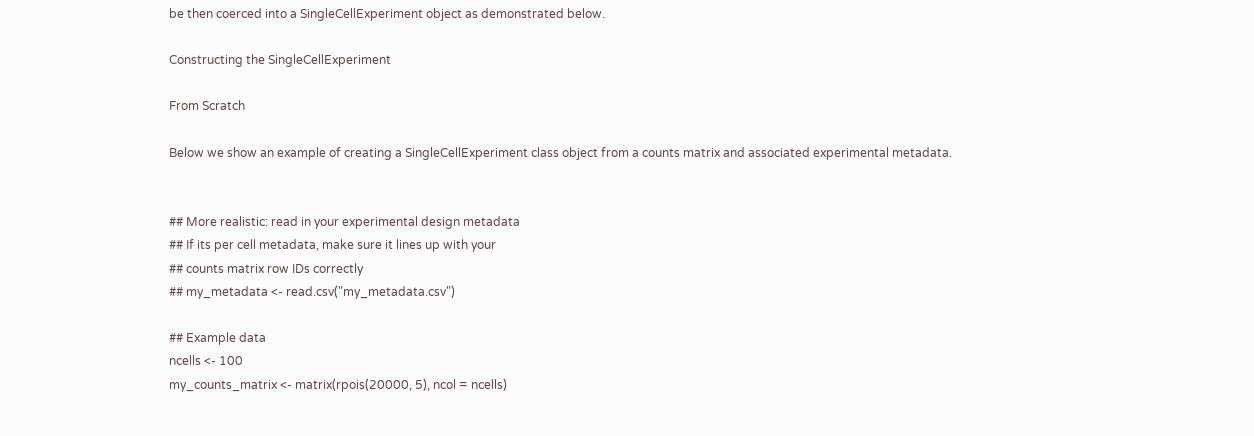be then coerced into a SingleCellExperiment object as demonstrated below.

Constructing the SingleCellExperiment

From Scratch

Below we show an example of creating a SingleCellExperiment class object from a counts matrix and associated experimental metadata.


## More realistic: read in your experimental design metadata
## If its per cell metadata, make sure it lines up with your
## counts matrix row IDs correctly
## my_metadata <- read.csv("my_metadata.csv")

## Example data
ncells <- 100
my_counts_matrix <- matrix(rpois(20000, 5), ncol = ncells)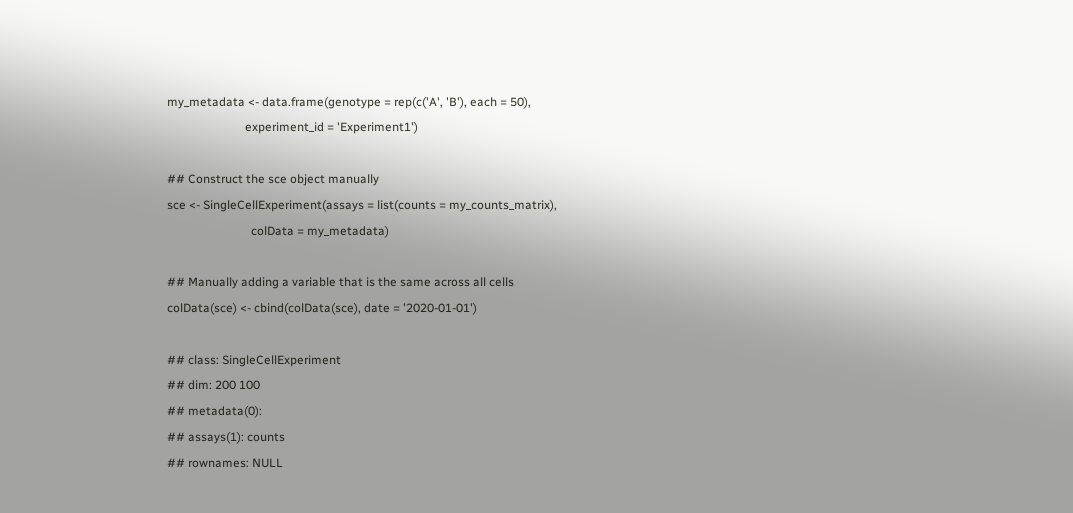my_metadata <- data.frame(genotype = rep(c('A', 'B'), each = 50),
                          experiment_id = 'Experiment1')

## Construct the sce object manually
sce <- SingleCellExperiment(assays = list(counts = my_counts_matrix),
                            colData = my_metadata)

## Manually adding a variable that is the same across all cells
colData(sce) <- cbind(colData(sce), date = '2020-01-01')

## class: SingleCellExperiment
## dim: 200 100
## metadata(0):
## assays(1): counts
## rownames: NULL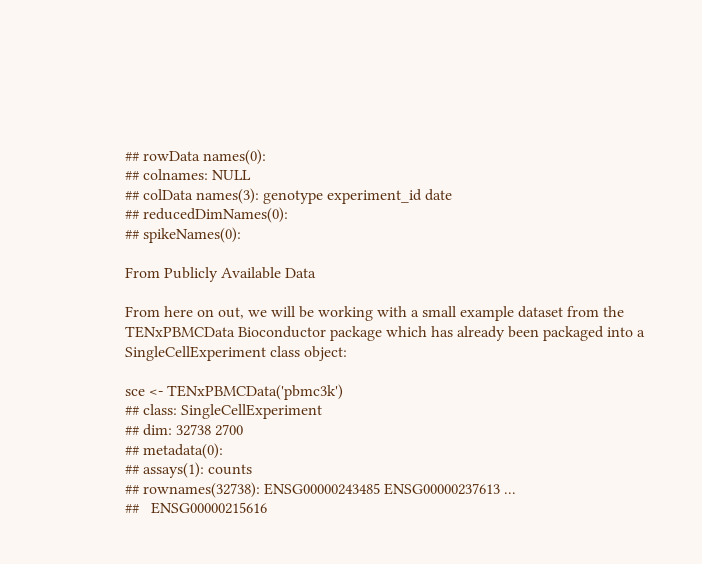## rowData names(0):
## colnames: NULL
## colData names(3): genotype experiment_id date
## reducedDimNames(0):
## spikeNames(0):

From Publicly Available Data

From here on out, we will be working with a small example dataset from the TENxPBMCData Bioconductor package which has already been packaged into a SingleCellExperiment class object:

sce <- TENxPBMCData('pbmc3k')
## class: SingleCellExperiment
## dim: 32738 2700
## metadata(0):
## assays(1): counts
## rownames(32738): ENSG00000243485 ENSG00000237613 ...
##   ENSG00000215616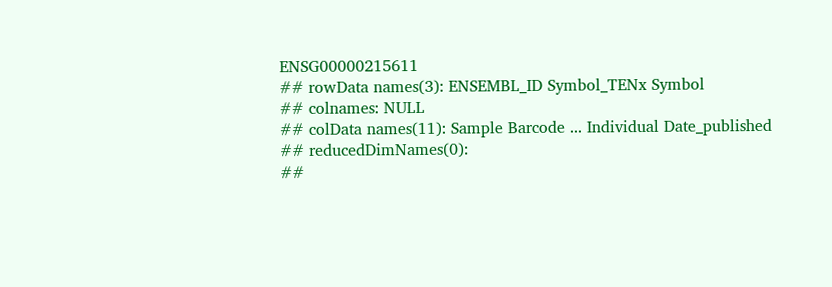ENSG00000215611
## rowData names(3): ENSEMBL_ID Symbol_TENx Symbol
## colnames: NULL
## colData names(11): Sample Barcode ... Individual Date_published
## reducedDimNames(0):
##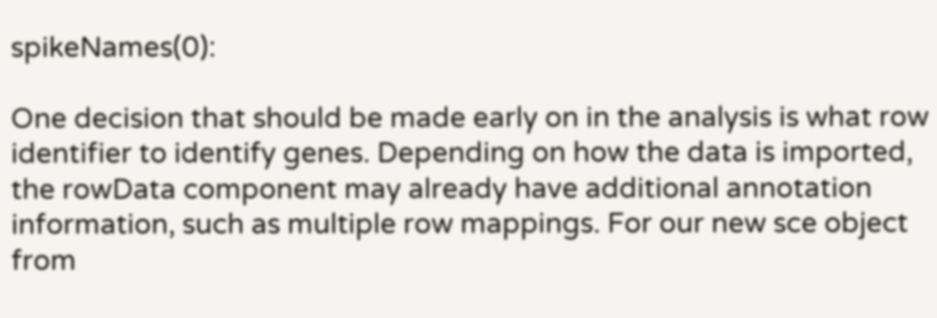spikeNames(0):

One decision that should be made early on in the analysis is what row identifier to identify genes. Depending on how the data is imported, the rowData component may already have additional annotation information, such as multiple row mappings. For our new sce object from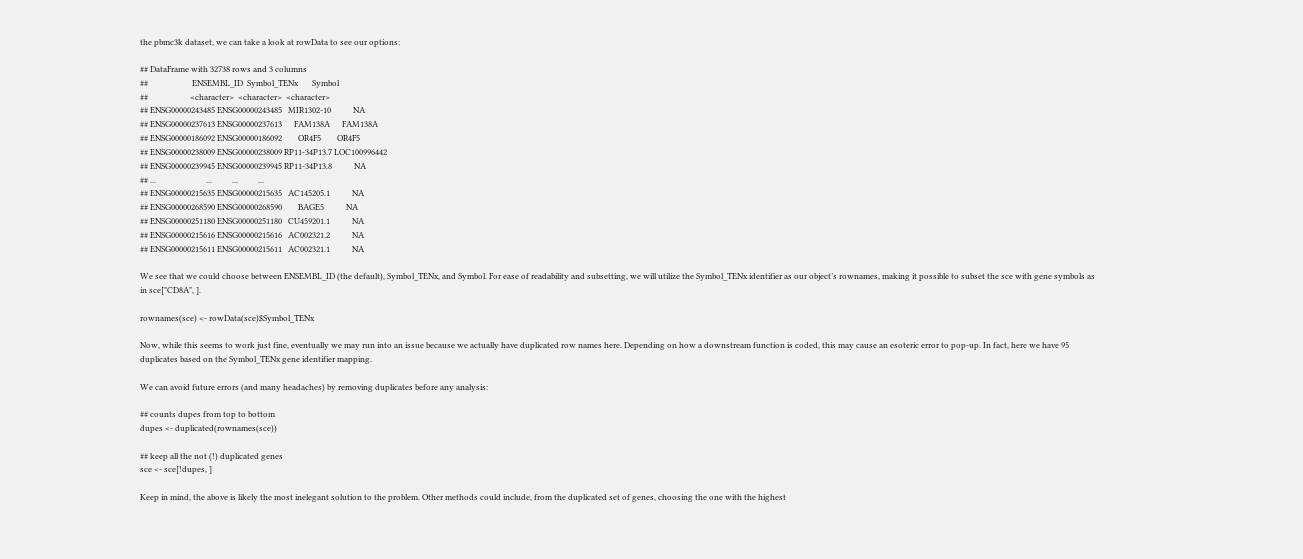the pbmc3k dataset, we can take a look at rowData to see our options:

## DataFrame with 32738 rows and 3 columns
##                      ENSEMBL_ID  Symbol_TENx       Symbol
##                     <character>  <character>  <character>
## ENSG00000243485 ENSG00000243485   MIR1302-10           NA
## ENSG00000237613 ENSG00000237613      FAM138A      FAM138A
## ENSG00000186092 ENSG00000186092        OR4F5        OR4F5
## ENSG00000238009 ENSG00000238009 RP11-34P13.7 LOC100996442
## ENSG00000239945 ENSG00000239945 RP11-34P13.8           NA
## ...                         ...          ...          ...
## ENSG00000215635 ENSG00000215635   AC145205.1           NA
## ENSG00000268590 ENSG00000268590        BAGE5           NA
## ENSG00000251180 ENSG00000251180   CU459201.1           NA
## ENSG00000215616 ENSG00000215616   AC002321.2           NA
## ENSG00000215611 ENSG00000215611   AC002321.1           NA

We see that we could choose between ENSEMBL_ID (the default), Symbol_TENx, and Symbol. For ease of readability and subsetting, we will utilize the Symbol_TENx identifier as our object’s rownames, making it possible to subset the sce with gene symbols as in sce["CD8A", ].

rownames(sce) <- rowData(sce)$Symbol_TENx

Now, while this seems to work just fine, eventually we may run into an issue because we actually have duplicated row names here. Depending on how a downstream function is coded, this may cause an esoteric error to pop-up. In fact, here we have 95 duplicates based on the Symbol_TENx gene identifier mapping.

We can avoid future errors (and many headaches) by removing duplicates before any analysis:

## counts dupes from top to bottom
dupes <- duplicated(rownames(sce))

## keep all the not (!) duplicated genes
sce <- sce[!dupes, ]

Keep in mind, the above is likely the most inelegant solution to the problem. Other methods could include, from the duplicated set of genes, choosing the one with the highest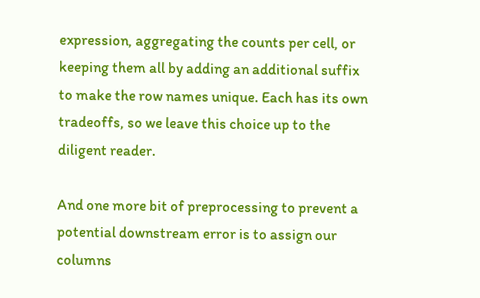expression, aggregating the counts per cell, or keeping them all by adding an additional suffix to make the row names unique. Each has its own tradeoffs, so we leave this choice up to the diligent reader.

And one more bit of preprocessing to prevent a potential downstream error is to assign our columns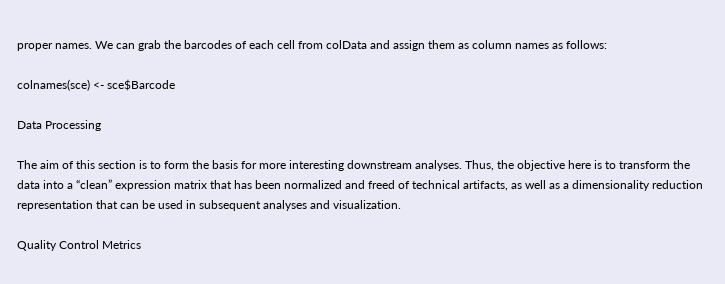proper names. We can grab the barcodes of each cell from colData and assign them as column names as follows:

colnames(sce) <- sce$Barcode

Data Processing

The aim of this section is to form the basis for more interesting downstream analyses. Thus, the objective here is to transform the data into a “clean” expression matrix that has been normalized and freed of technical artifacts, as well as a dimensionality reduction representation that can be used in subsequent analyses and visualization.

Quality Control Metrics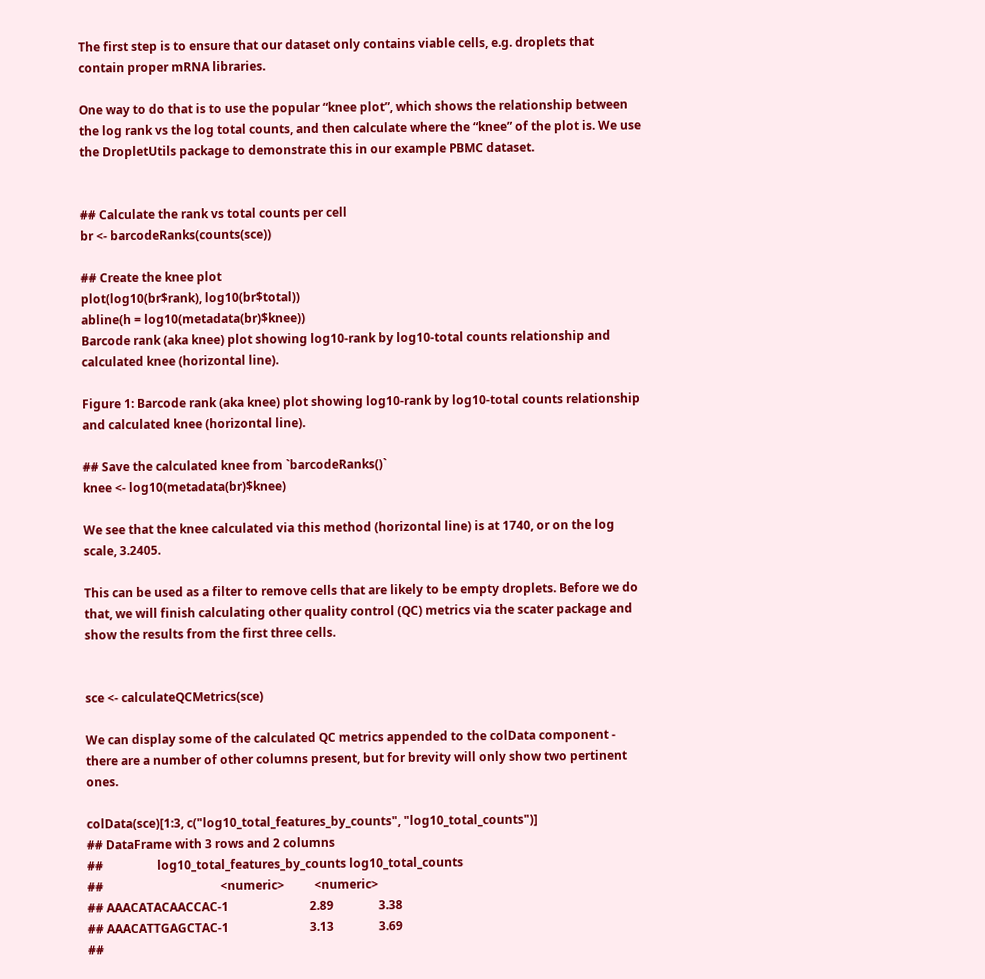The first step is to ensure that our dataset only contains viable cells, e.g. droplets that contain proper mRNA libraries.

One way to do that is to use the popular “knee plot”, which shows the relationship between the log rank vs the log total counts, and then calculate where the “knee” of the plot is. We use the DropletUtils package to demonstrate this in our example PBMC dataset.


## Calculate the rank vs total counts per cell
br <- barcodeRanks(counts(sce))

## Create the knee plot
plot(log10(br$rank), log10(br$total))
abline(h = log10(metadata(br)$knee))
Barcode rank (aka knee) plot showing log10-rank by log10-total counts relationship and calculated knee (horizontal line).

Figure 1: Barcode rank (aka knee) plot showing log10-rank by log10-total counts relationship and calculated knee (horizontal line).

## Save the calculated knee from `barcodeRanks()`
knee <- log10(metadata(br)$knee)

We see that the knee calculated via this method (horizontal line) is at 1740, or on the log scale, 3.2405.

This can be used as a filter to remove cells that are likely to be empty droplets. Before we do that, we will finish calculating other quality control (QC) metrics via the scater package and show the results from the first three cells.


sce <- calculateQCMetrics(sce)

We can display some of the calculated QC metrics appended to the colData component - there are a number of other columns present, but for brevity will only show two pertinent ones.

colData(sce)[1:3, c("log10_total_features_by_counts", "log10_total_counts")]
## DataFrame with 3 rows and 2 columns
##                  log10_total_features_by_counts log10_total_counts
##                                       <numeric>          <numeric>
## AAACATACAACCAC-1                           2.89               3.38
## AAACATTGAGCTAC-1                           3.13               3.69
##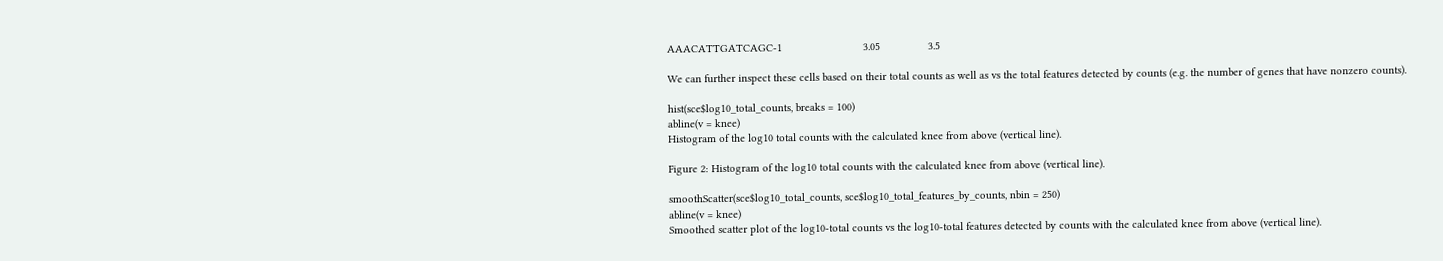AAACATTGATCAGC-1                           3.05                3.5

We can further inspect these cells based on their total counts as well as vs the total features detected by counts (e.g. the number of genes that have nonzero counts).

hist(sce$log10_total_counts, breaks = 100)
abline(v = knee)
Histogram of the log10 total counts with the calculated knee from above (vertical line).

Figure 2: Histogram of the log10 total counts with the calculated knee from above (vertical line).

smoothScatter(sce$log10_total_counts, sce$log10_total_features_by_counts, nbin = 250)
abline(v = knee)
Smoothed scatter plot of the log10-total counts vs the log10-total features detected by counts with the calculated knee from above (vertical line).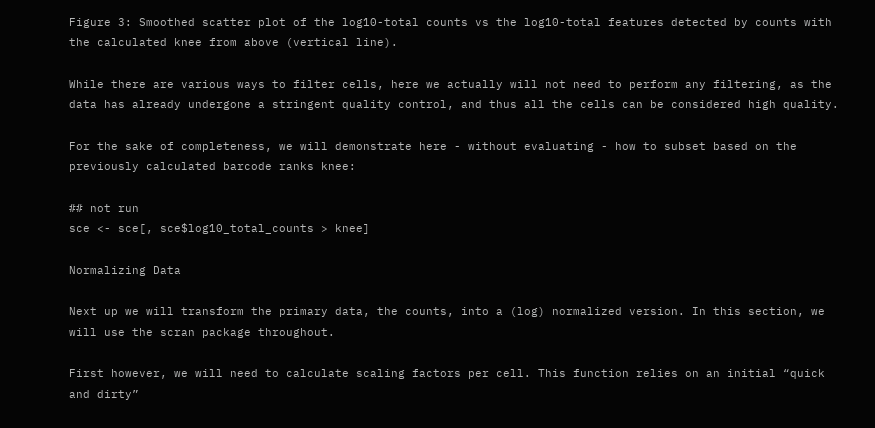Figure 3: Smoothed scatter plot of the log10-total counts vs the log10-total features detected by counts with the calculated knee from above (vertical line).

While there are various ways to filter cells, here we actually will not need to perform any filtering, as the data has already undergone a stringent quality control, and thus all the cells can be considered high quality.

For the sake of completeness, we will demonstrate here - without evaluating - how to subset based on the previously calculated barcode ranks knee:

## not run
sce <- sce[, sce$log10_total_counts > knee]

Normalizing Data

Next up we will transform the primary data, the counts, into a (log) normalized version. In this section, we will use the scran package throughout.

First however, we will need to calculate scaling factors per cell. This function relies on an initial “quick and dirty”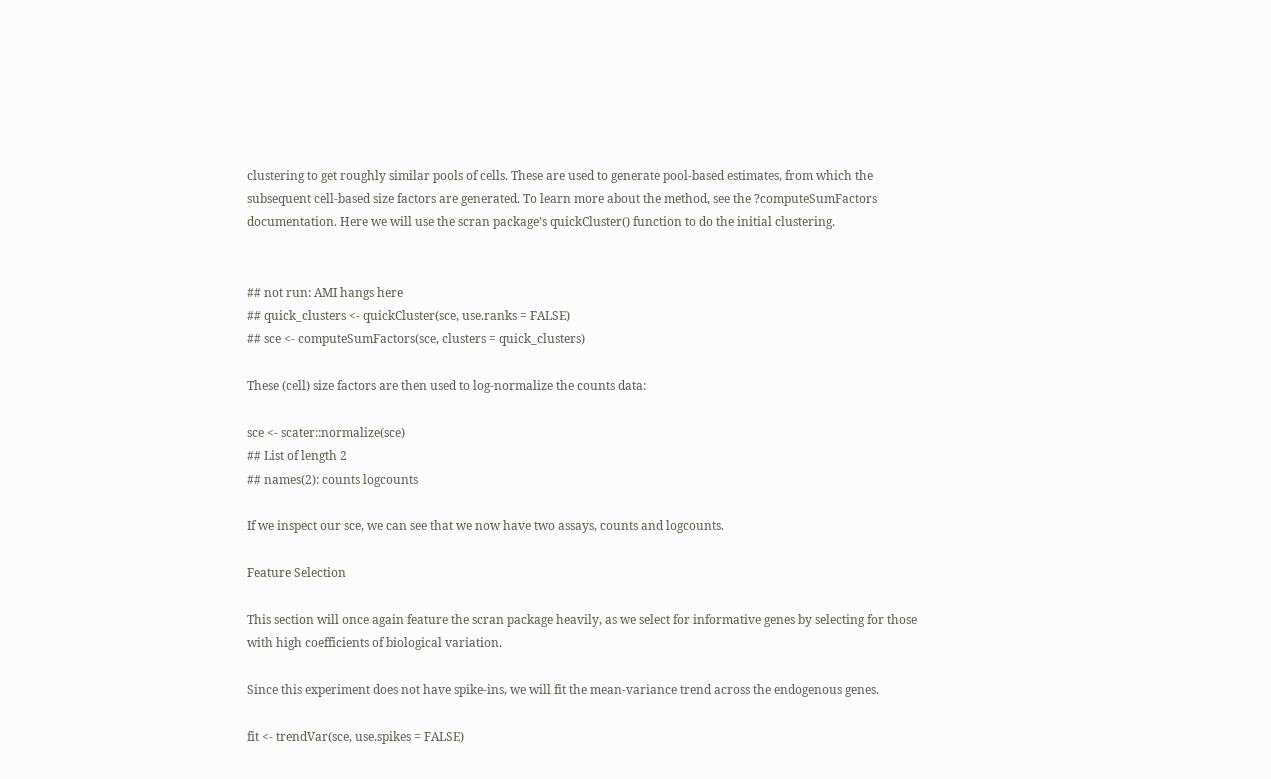clustering to get roughly similar pools of cells. These are used to generate pool-based estimates, from which the subsequent cell-based size factors are generated. To learn more about the method, see the ?computeSumFactors documentation. Here we will use the scran package’s quickCluster() function to do the initial clustering.


## not run: AMI hangs here
## quick_clusters <- quickCluster(sce, use.ranks = FALSE)
## sce <- computeSumFactors(sce, clusters = quick_clusters)

These (cell) size factors are then used to log-normalize the counts data:

sce <- scater::normalize(sce)
## List of length 2
## names(2): counts logcounts

If we inspect our sce, we can see that we now have two assays, counts and logcounts.

Feature Selection

This section will once again feature the scran package heavily, as we select for informative genes by selecting for those with high coefficients of biological variation.

Since this experiment does not have spike-ins, we will fit the mean-variance trend across the endogenous genes.

fit <- trendVar(sce, use.spikes = FALSE)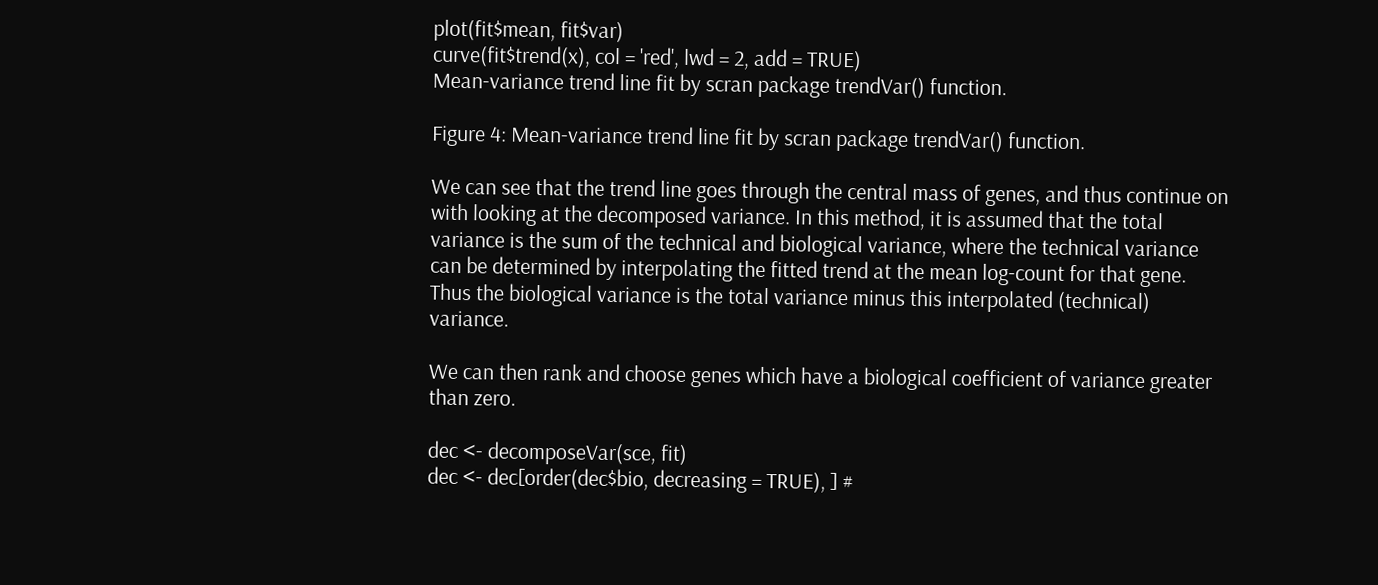plot(fit$mean, fit$var)
curve(fit$trend(x), col = 'red', lwd = 2, add = TRUE)
Mean-variance trend line fit by scran package trendVar() function.

Figure 4: Mean-variance trend line fit by scran package trendVar() function.

We can see that the trend line goes through the central mass of genes, and thus continue on with looking at the decomposed variance. In this method, it is assumed that the total variance is the sum of the technical and biological variance, where the technical variance can be determined by interpolating the fitted trend at the mean log-count for that gene. Thus the biological variance is the total variance minus this interpolated (technical) variance.

We can then rank and choose genes which have a biological coefficient of variance greater than zero.

dec <- decomposeVar(sce, fit)
dec <- dec[order(dec$bio, decreasing = TRUE), ] #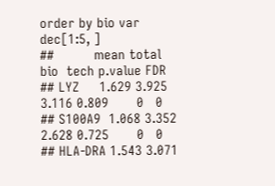order by bio var
dec[1:5, ]
##          mean total   bio  tech p.value FDR
## LYZ     1.629 3.925 3.116 0.809       0   0
## S100A9  1.068 3.352 2.628 0.725       0   0
## HLA-DRA 1.543 3.071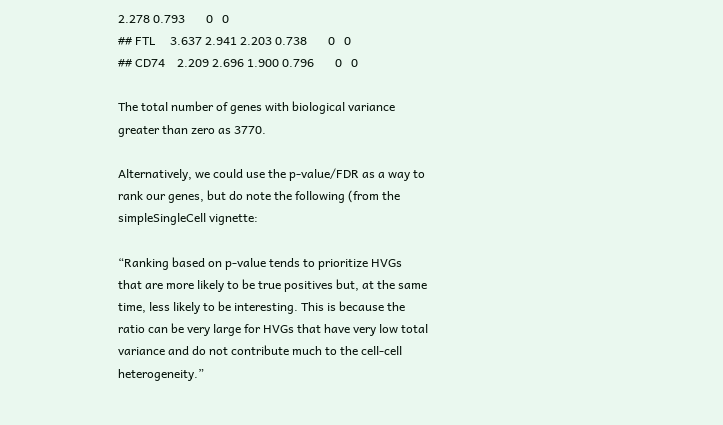2.278 0.793       0   0
## FTL     3.637 2.941 2.203 0.738       0   0
## CD74    2.209 2.696 1.900 0.796       0   0

The total number of genes with biological variance greater than zero as 3770.

Alternatively, we could use the p-value/FDR as a way to rank our genes, but do note the following (from the simpleSingleCell vignette:

“Ranking based on p-value tends to prioritize HVGs that are more likely to be true positives but, at the same time, less likely to be interesting. This is because the ratio can be very large for HVGs that have very low total variance and do not contribute much to the cell-cell heterogeneity.”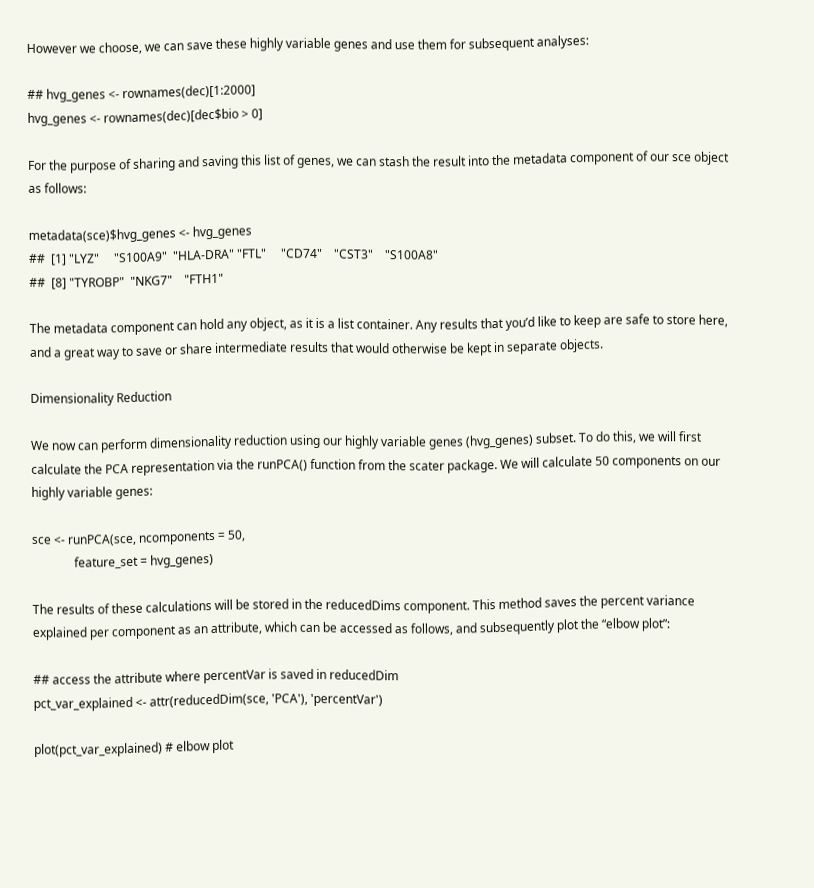However we choose, we can save these highly variable genes and use them for subsequent analyses:

## hvg_genes <- rownames(dec)[1:2000]
hvg_genes <- rownames(dec)[dec$bio > 0]

For the purpose of sharing and saving this list of genes, we can stash the result into the metadata component of our sce object as follows:

metadata(sce)$hvg_genes <- hvg_genes
##  [1] "LYZ"     "S100A9"  "HLA-DRA" "FTL"     "CD74"    "CST3"    "S100A8"
##  [8] "TYROBP"  "NKG7"    "FTH1"

The metadata component can hold any object, as it is a list container. Any results that you’d like to keep are safe to store here, and a great way to save or share intermediate results that would otherwise be kept in separate objects.

Dimensionality Reduction

We now can perform dimensionality reduction using our highly variable genes (hvg_genes) subset. To do this, we will first calculate the PCA representation via the runPCA() function from the scater package. We will calculate 50 components on our highly variable genes:

sce <- runPCA(sce, ncomponents = 50,
              feature_set = hvg_genes)

The results of these calculations will be stored in the reducedDims component. This method saves the percent variance explained per component as an attribute, which can be accessed as follows, and subsequently plot the “elbow plot”:

## access the attribute where percentVar is saved in reducedDim
pct_var_explained <- attr(reducedDim(sce, 'PCA'), 'percentVar')

plot(pct_var_explained) # elbow plot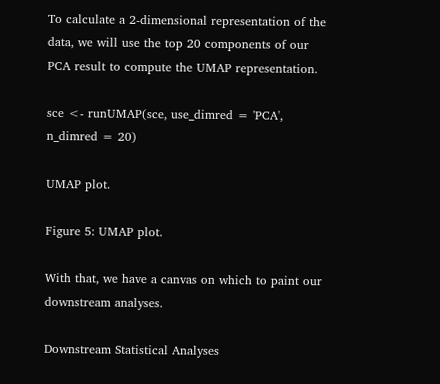To calculate a 2-dimensional representation of the data, we will use the top 20 components of our PCA result to compute the UMAP representation.

sce <- runUMAP(sce, use_dimred = 'PCA', n_dimred = 20)

UMAP plot.

Figure 5: UMAP plot.

With that, we have a canvas on which to paint our downstream analyses.

Downstream Statistical Analyses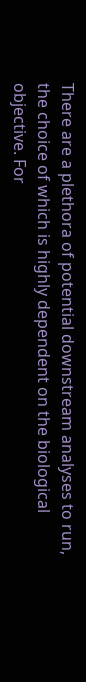There are a plethora of potential downstream analyses to run, the choice of which is highly dependent on the biological objective. For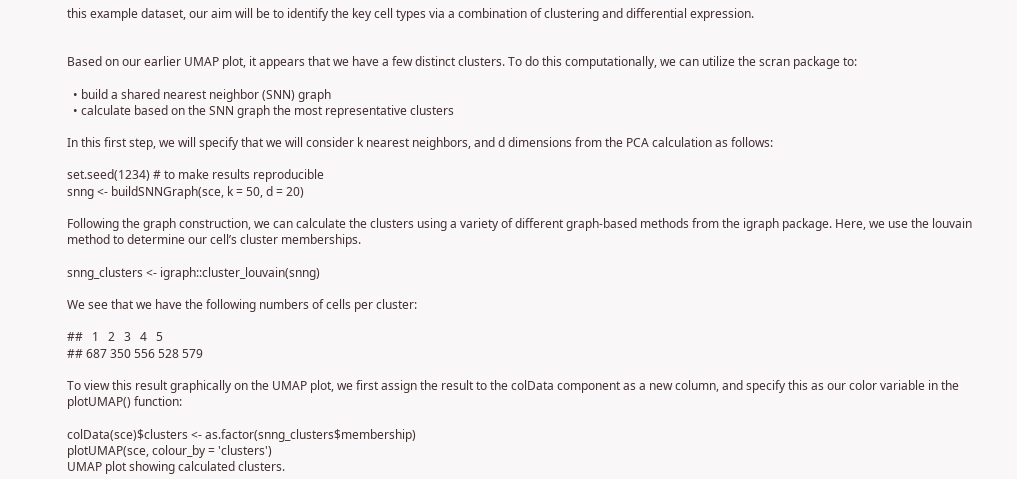this example dataset, our aim will be to identify the key cell types via a combination of clustering and differential expression.


Based on our earlier UMAP plot, it appears that we have a few distinct clusters. To do this computationally, we can utilize the scran package to:

  • build a shared nearest neighbor (SNN) graph
  • calculate based on the SNN graph the most representative clusters

In this first step, we will specify that we will consider k nearest neighbors, and d dimensions from the PCA calculation as follows:

set.seed(1234) # to make results reproducible
snng <- buildSNNGraph(sce, k = 50, d = 20)

Following the graph construction, we can calculate the clusters using a variety of different graph-based methods from the igraph package. Here, we use the louvain method to determine our cell’s cluster memberships.

snng_clusters <- igraph::cluster_louvain(snng)

We see that we have the following numbers of cells per cluster:

##   1   2   3   4   5
## 687 350 556 528 579

To view this result graphically on the UMAP plot, we first assign the result to the colData component as a new column, and specify this as our color variable in the plotUMAP() function:

colData(sce)$clusters <- as.factor(snng_clusters$membership)
plotUMAP(sce, colour_by = 'clusters')
UMAP plot showing calculated clusters.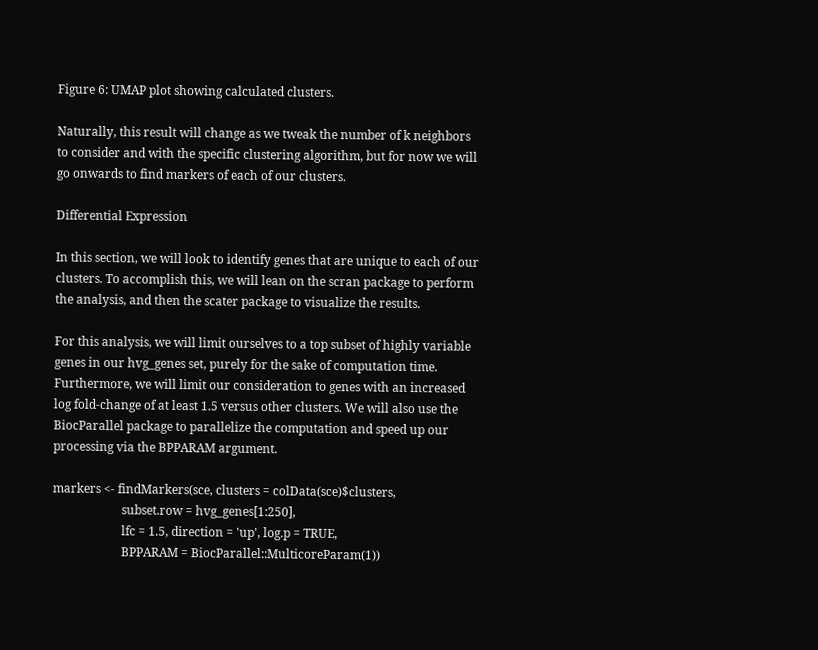Figure 6: UMAP plot showing calculated clusters.

Naturally, this result will change as we tweak the number of k neighbors to consider and with the specific clustering algorithm, but for now we will go onwards to find markers of each of our clusters.

Differential Expression

In this section, we will look to identify genes that are unique to each of our clusters. To accomplish this, we will lean on the scran package to perform the analysis, and then the scater package to visualize the results.

For this analysis, we will limit ourselves to a top subset of highly variable genes in our hvg_genes set, purely for the sake of computation time. Furthermore, we will limit our consideration to genes with an increased log fold-change of at least 1.5 versus other clusters. We will also use the BiocParallel package to parallelize the computation and speed up our processing via the BPPARAM argument.

markers <- findMarkers(sce, clusters = colData(sce)$clusters,
                       subset.row = hvg_genes[1:250],
                       lfc = 1.5, direction = 'up', log.p = TRUE,
                       BPPARAM = BiocParallel::MulticoreParam(1))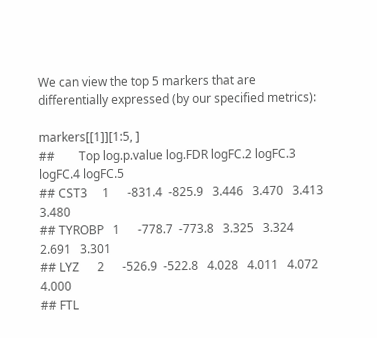We can view the top 5 markers that are differentially expressed (by our specified metrics):

markers[[1]][1:5, ]
##        Top log.p.value log.FDR logFC.2 logFC.3 logFC.4 logFC.5
## CST3     1      -831.4  -825.9   3.446   3.470   3.413   3.480
## TYROBP   1      -778.7  -773.8   3.325   3.324   2.691   3.301
## LYZ      2      -526.9  -522.8   4.028   4.011   4.072   4.000
## FTL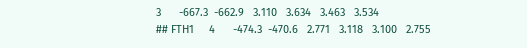3      -667.3  -662.9   3.110   3.634   3.463   3.534
## FTH1     4      -474.3  -470.6   2.771   3.118   3.100   2.755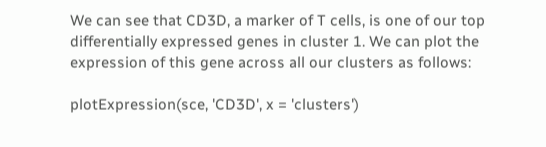We can see that CD3D, a marker of T cells, is one of our top differentially expressed genes in cluster 1. We can plot the expression of this gene across all our clusters as follows:

plotExpression(sce, 'CD3D', x = 'clusters')